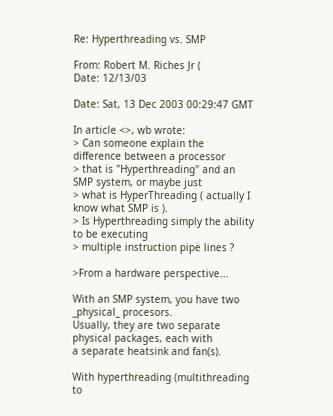Re: Hyperthreading vs. SMP

From: Robert M. Riches Jr (
Date: 12/13/03

Date: Sat, 13 Dec 2003 00:29:47 GMT

In article <>, wb wrote:
> Can someone explain the difference between a processor
> that is "Hyperthreading" and an SMP system, or maybe just
> what is HyperThreading ( actually I know what SMP is ).
> Is Hyperthreading simply the ability to be executing
> multiple instruction pipe lines ?

>From a hardware perspective...

With an SMP system, you have two _physical_ procesors.
Usually, they are two separate physical packages, each with
a separate heatsink and fan(s).

With hyperthreading (multithreading to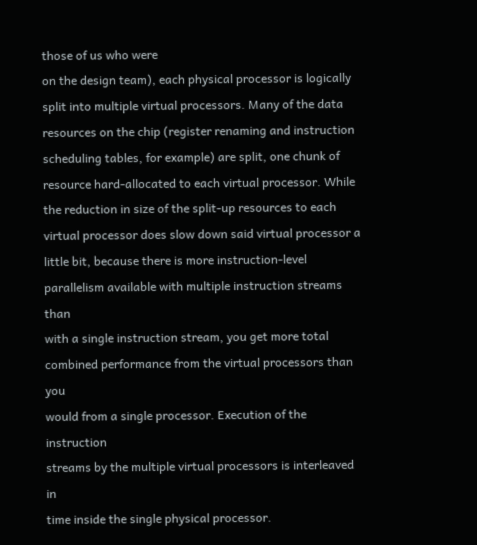those of us who were
on the design team), each physical processor is logically
split into multiple virtual processors. Many of the data
resources on the chip (register renaming and instruction
scheduling tables, for example) are split, one chunk of
resource hard-allocated to each virtual processor. While
the reduction in size of the split-up resources to each
virtual processor does slow down said virtual processor a
little bit, because there is more instruction-level
parallelism available with multiple instruction streams than
with a single instruction stream, you get more total
combined performance from the virtual processors than you
would from a single processor. Execution of the instruction
streams by the multiple virtual processors is interleaved in
time inside the single physical processor.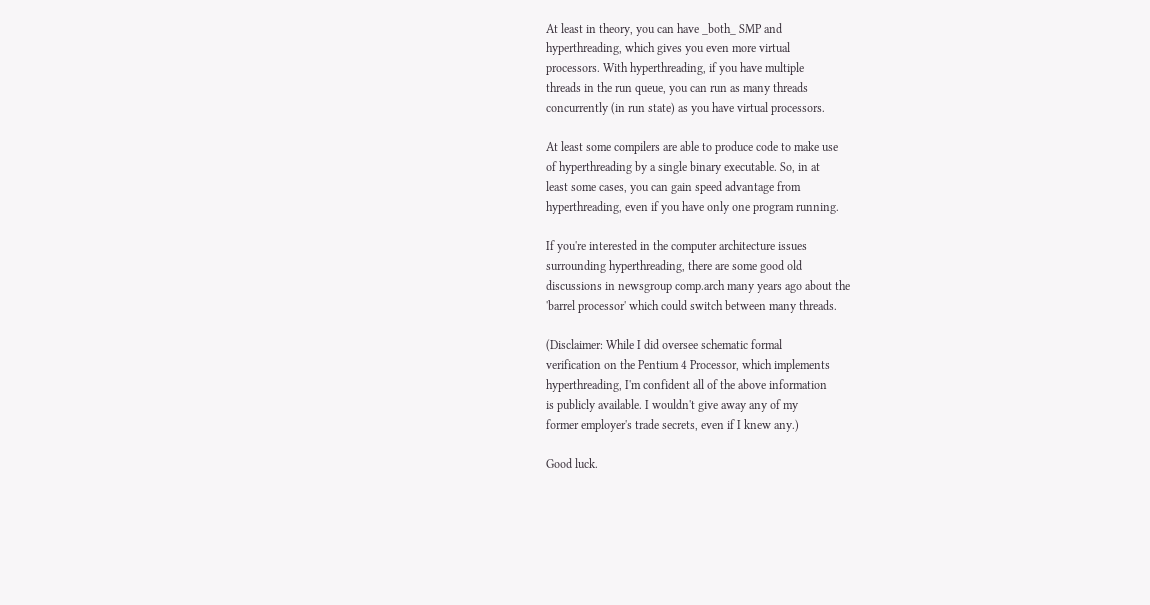At least in theory, you can have _both_ SMP and
hyperthreading, which gives you even more virtual
processors. With hyperthreading, if you have multiple
threads in the run queue, you can run as many threads
concurrently (in run state) as you have virtual processors.

At least some compilers are able to produce code to make use
of hyperthreading by a single binary executable. So, in at
least some cases, you can gain speed advantage from
hyperthreading, even if you have only one program running.

If you're interested in the computer architecture issues
surrounding hyperthreading, there are some good old
discussions in newsgroup comp.arch many years ago about the
'barrel processor' which could switch between many threads.

(Disclaimer: While I did oversee schematic formal
verification on the Pentium 4 Processor, which implements
hyperthreading, I'm confident all of the above information
is publicly available. I wouldn't give away any of my
former employer's trade secrets, even if I knew any.)

Good luck.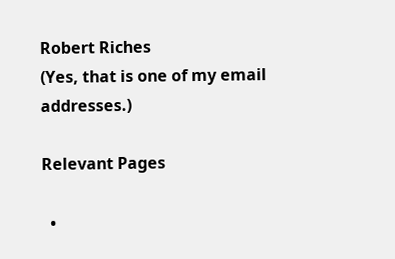Robert Riches
(Yes, that is one of my email addresses.)

Relevant Pages

  •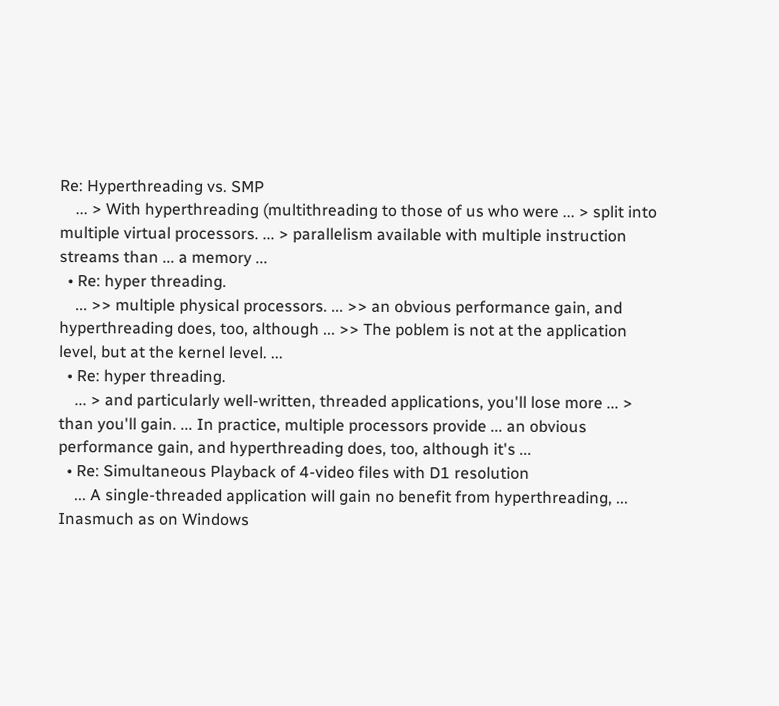Re: Hyperthreading vs. SMP
    ... > With hyperthreading (multithreading to those of us who were ... > split into multiple virtual processors. ... > parallelism available with multiple instruction streams than ... a memory ...
  • Re: hyper threading.
    ... >> multiple physical processors. ... >> an obvious performance gain, and hyperthreading does, too, although ... >> The poblem is not at the application level, but at the kernel level. ...
  • Re: hyper threading.
    ... > and particularly well-written, threaded applications, you'll lose more ... > than you'll gain. ... In practice, multiple processors provide ... an obvious performance gain, and hyperthreading does, too, although it's ...
  • Re: Simultaneous Playback of 4-video files with D1 resolution
    ... A single-threaded application will gain no benefit from hyperthreading, ... Inasmuch as on Windows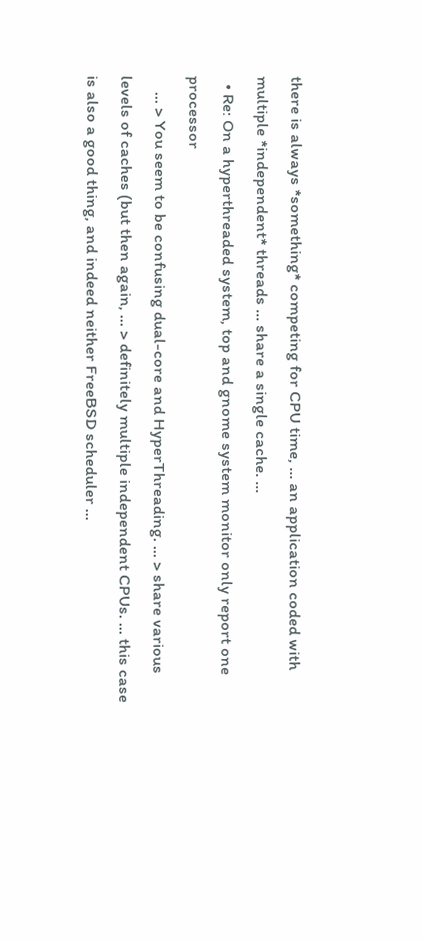there is always *something* competing for CPU time, ... an application coded with multiple *independent* threads ... share a single cache. ...
  • Re: On a hyperthreaded system, top and gnome system monitor only report one processor
    ... > You seem to be confusing dual-core and HyperThreading. ... > share various levels of caches (but then again, ... > definitely multiple independent CPUs. ... this case is also a good thing, and indeed neither FreeBSD scheduler ...